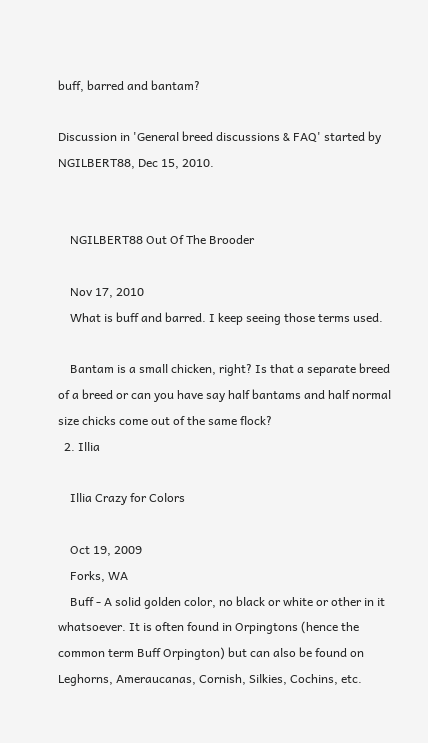buff, barred and bantam?

Discussion in 'General breed discussions & FAQ' started by NGILBERT88, Dec 15, 2010.


    NGILBERT88 Out Of The Brooder

    Nov 17, 2010
    What is buff and barred. I keep seeing those terms used.

    Bantam is a small chicken, right? Is that a separate breed of a breed or can you have say half bantams and half normal size chicks come out of the same flock?
  2. Illia

    Illia Crazy for Colors

    Oct 19, 2009
    Forks, WA
    Buff - A solid golden color, no black or white or other in it whatsoever. It is often found in Orpingtons (hence the common term Buff Orpington) but can also be found on Leghorns, Ameraucanas, Cornish, Silkies, Cochins, etc.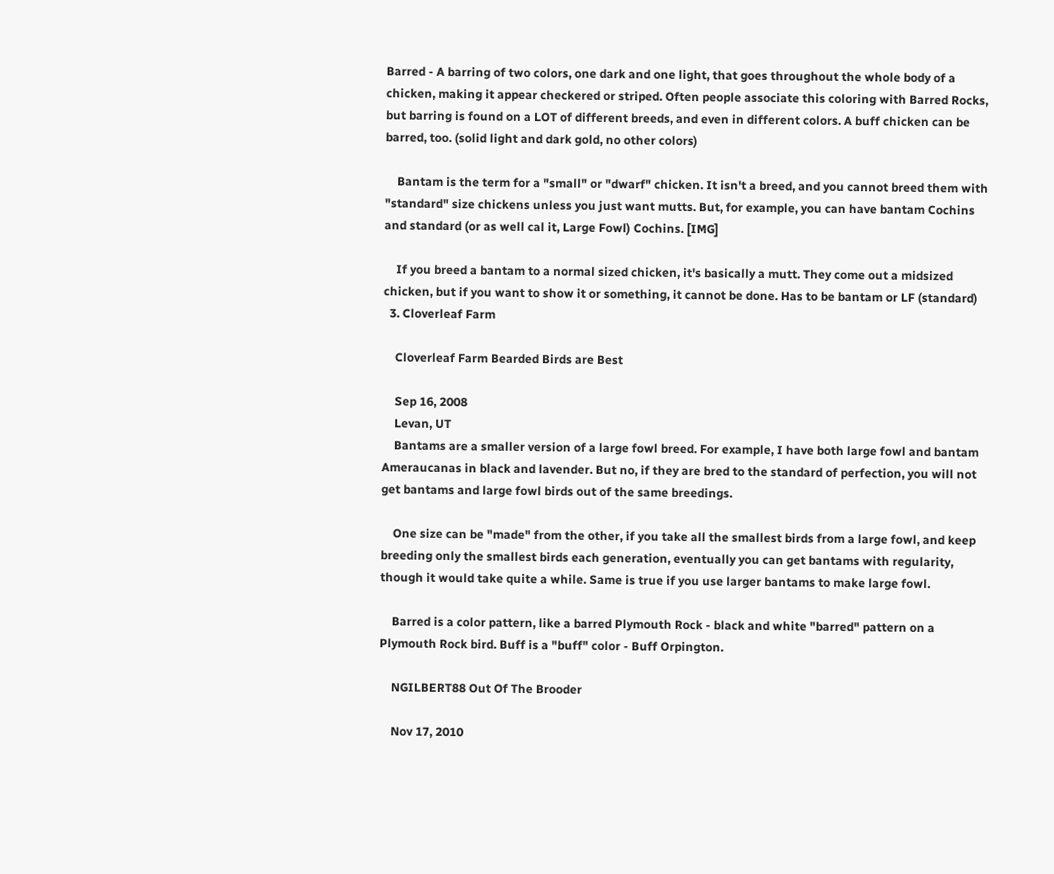Barred - A barring of two colors, one dark and one light, that goes throughout the whole body of a chicken, making it appear checkered or striped. Often people associate this coloring with Barred Rocks, but barring is found on a LOT of different breeds, and even in different colors. A buff chicken can be barred, too. (solid light and dark gold, no other colors)

    Bantam is the term for a "small" or "dwarf" chicken. It isn't a breed, and you cannot breed them with "standard" size chickens unless you just want mutts. But, for example, you can have bantam Cochins and standard (or as well cal it, Large Fowl) Cochins. [IMG]

    If you breed a bantam to a normal sized chicken, it's basically a mutt. They come out a midsized chicken, but if you want to show it or something, it cannot be done. Has to be bantam or LF (standard)
  3. Cloverleaf Farm

    Cloverleaf Farm Bearded Birds are Best

    Sep 16, 2008
    Levan, UT
    Bantams are a smaller version of a large fowl breed. For example, I have both large fowl and bantam Ameraucanas in black and lavender. But no, if they are bred to the standard of perfection, you will not get bantams and large fowl birds out of the same breedings.

    One size can be "made" from the other, if you take all the smallest birds from a large fowl, and keep breeding only the smallest birds each generation, eventually you can get bantams with regularity, though it would take quite a while. Same is true if you use larger bantams to make large fowl.

    Barred is a color pattern, like a barred Plymouth Rock - black and white "barred" pattern on a Plymouth Rock bird. Buff is a "buff" color - Buff Orpington.

    NGILBERT88 Out Of The Brooder

    Nov 17, 2010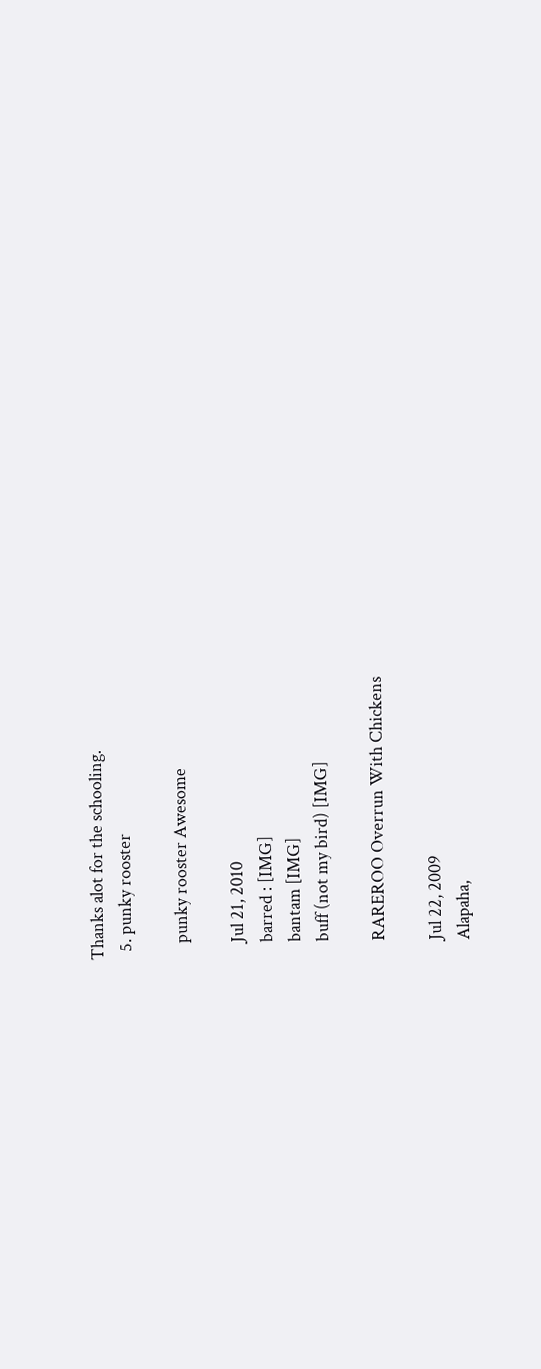Thanks alot for the schooling.
  5. punky rooster

    punky rooster Awesome

    Jul 21, 2010
    barred : [IMG]
    bantam [IMG]
    buff (not my bird) [IMG]

    RAREROO Overrun With Chickens

    Jul 22, 2009
    Alapaha,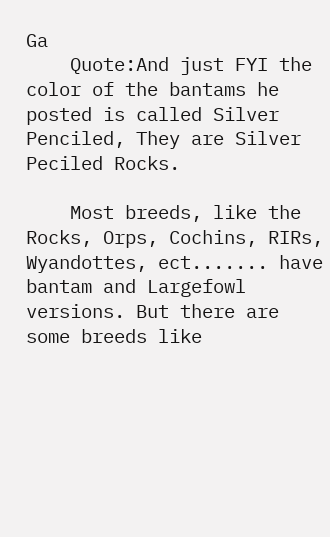Ga
    Quote:And just FYI the color of the bantams he posted is called Silver Penciled, They are Silver Peciled Rocks.

    Most breeds, like the Rocks, Orps, Cochins, RIRs, Wyandottes, ect....... have bantam and Largefowl versions. But there are some breeds like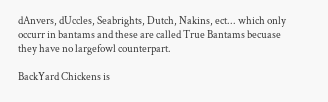dAnvers, dUccles, Seabrights, Dutch, Nakins, ect... which only occurr in bantams and these are called True Bantams becuase they have no largefowl counterpart.

BackYard Chickens is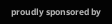proudly sponsored by